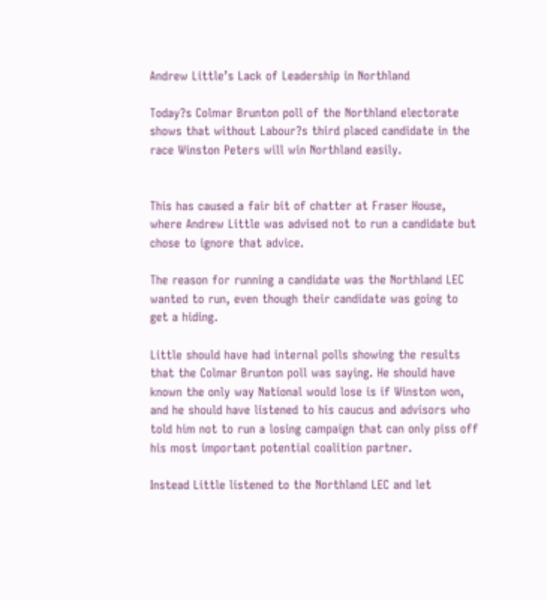Andrew Little’s Lack of Leadership in Northland

Today?s Colmar Brunton poll of the Northland electorate shows that without Labour?s third placed candidate in the race Winston Peters will win Northland easily.


This has caused a fair bit of chatter at Fraser House, where Andrew Little was advised not to run a candidate but chose to ignore that advice.

The reason for running a candidate was the Northland LEC wanted to run, even though their candidate was going to get a hiding.

Little should have had internal polls showing the results that the Colmar Brunton poll was saying. He should have known the only way National would lose is if Winston won, and he should have listened to his caucus and advisors who told him not to run a losing campaign that can only piss off his most important potential coalition partner.

Instead Little listened to the Northland LEC and let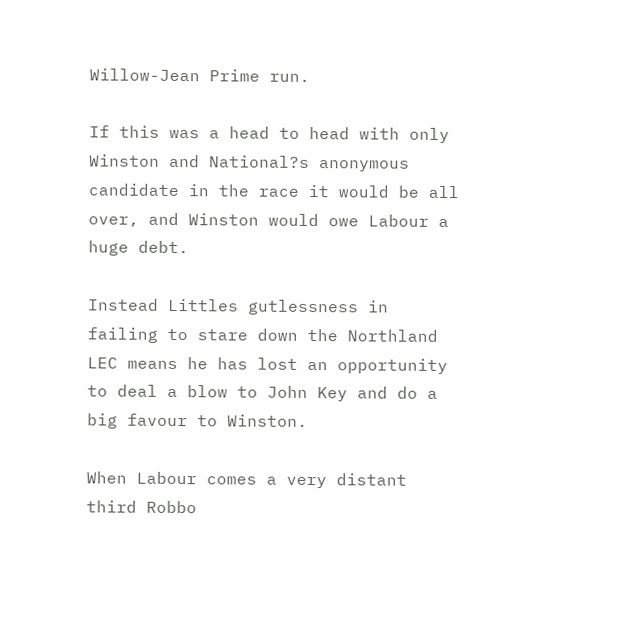Willow-Jean Prime run.

If this was a head to head with only Winston and National?s anonymous candidate in the race it would be all over, and Winston would owe Labour a huge debt.

Instead Littles gutlessness in failing to stare down the Northland LEC means he has lost an opportunity to deal a blow to John Key and do a big favour to Winston.

When Labour comes a very distant third Robbo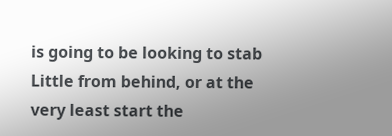is going to be looking to stab Little from behind, or at the very least start the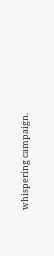whispering campaign.